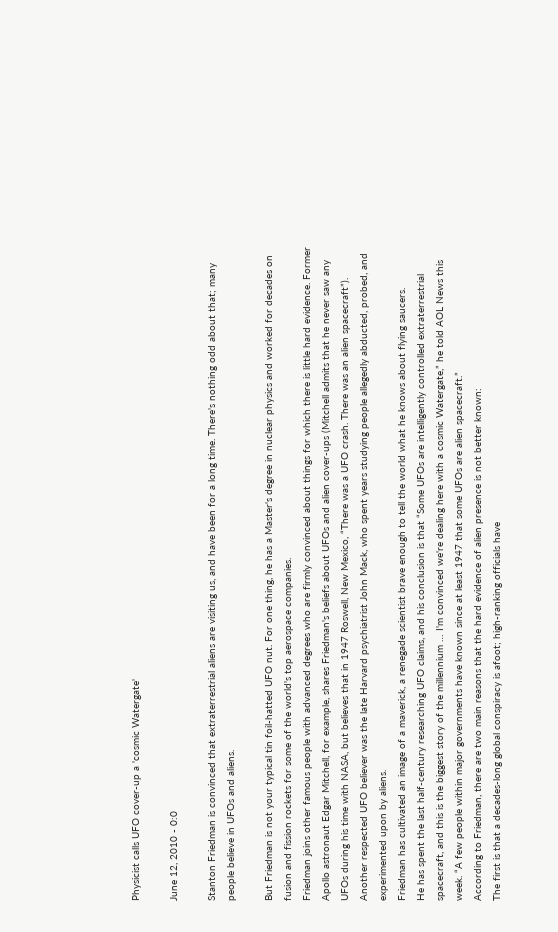Physicist calls UFO cover-up a 'cosmic Watergate'

June 12, 2010 - 0:0

Stanton Friedman is convinced that extraterrestrial aliens are visiting us, and have been for a long time. There's nothing odd about that; many people believe in UFOs and aliens.

But Friedman is not your typical tin foil-hatted UFO nut. For one thing, he has a Master's degree in nuclear physics and worked for decades on fusion and fission rockets for some of the world's top aerospace companies.
Friedman joins other famous people with advanced degrees who are firmly convinced about things for which there is little hard evidence. Former Apollo astronaut Edgar Mitchell, for example, shares Friedman's beliefs about UFOs and alien cover-ups (Mitchell admits that he never saw any UFOs during his time with NASA, but believes that in 1947 Roswell, New Mexico, “There was a UFO crash. There was an alien spacecraft”).
Another respected UFO believer was the late Harvard psychiatrist John Mack, who spent years studying people allegedly abducted, probed, and experimented upon by aliens.
Friedman has cultivated an image of a maverick, a renegade scientist brave enough to tell the world what he knows about flying saucers.
He has spent the last half-century researching UFO claims, and his conclusion is that “Some UFOs are intelligently controlled extraterrestrial spacecraft, and this is the biggest story of the millennium … I'm convinced we're dealing here with a cosmic Watergate,” he told AOL News this week. “A few people within major governments have known since at least 1947 that some UFOs are alien spacecraft.”
According to Friedman, there are two main reasons that the hard evidence of alien presence is not better known:
The first is that a decades-long global conspiracy is afoot; high-ranking officials have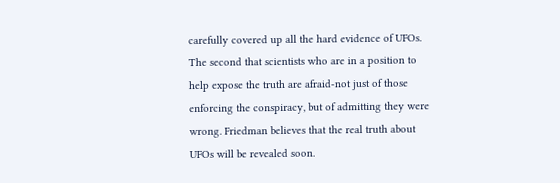carefully covered up all the hard evidence of UFOs. The second that scientists who are in a position to help expose the truth are afraid-not just of those enforcing the conspiracy, but of admitting they were wrong. Friedman believes that the real truth about UFOs will be revealed soon.